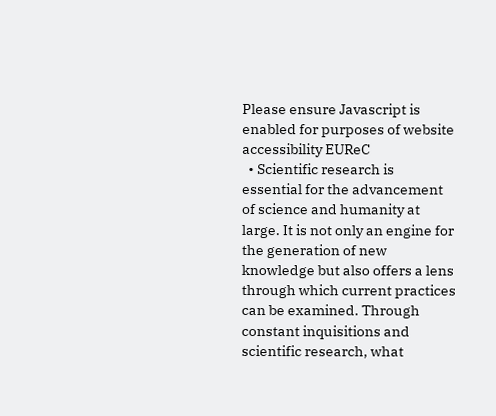Please ensure Javascript is enabled for purposes of website accessibility EUReC
  • Scientific research is essential for the advancement of science and humanity at large. It is not only an engine for the generation of new knowledge but also offers a lens through which current practices can be examined. Through constant inquisitions and scientific research, what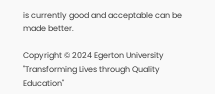is currently good and acceptable can be made better.

Copyright © 2024 Egerton University
"Transforming Lives through Quality Education"